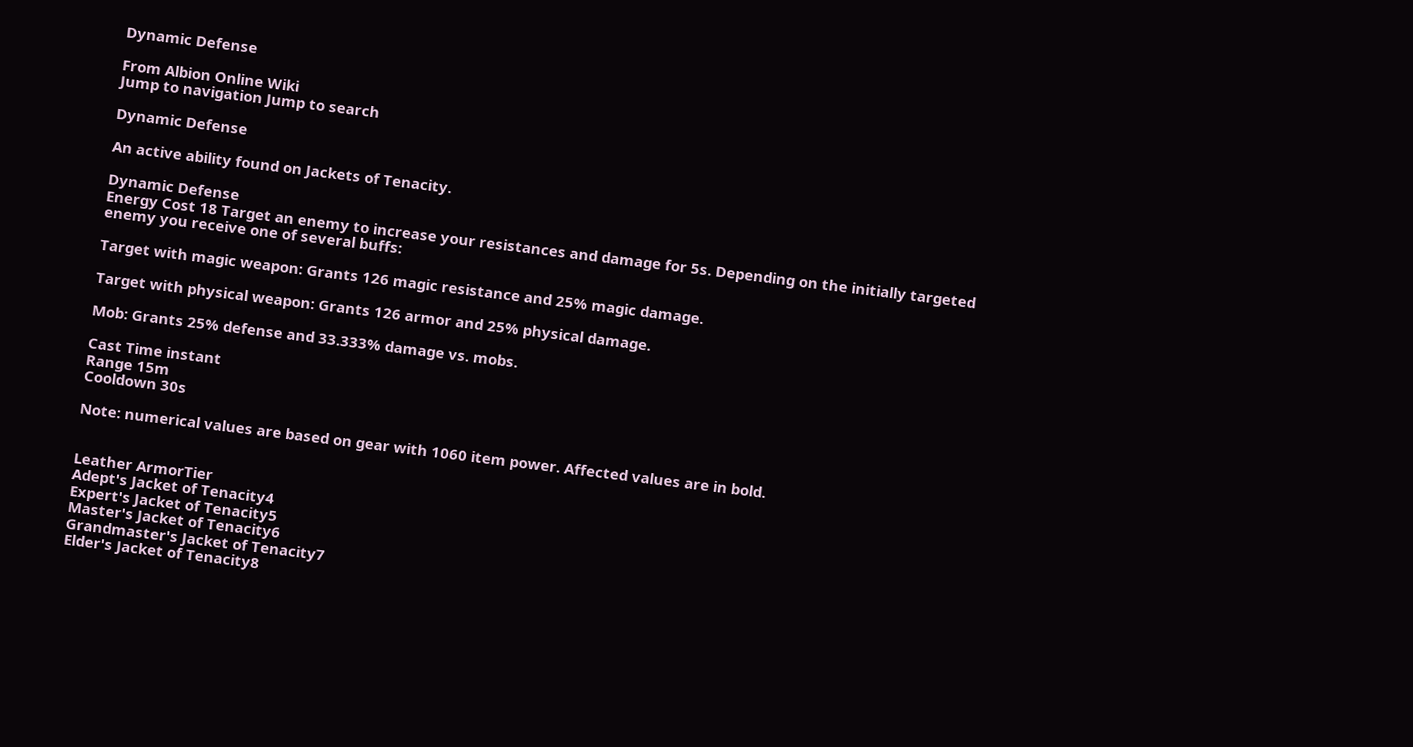Dynamic Defense

From Albion Online Wiki
Jump to navigation Jump to search

Dynamic Defense

An active ability found on Jackets of Tenacity.

Dynamic Defense
Energy Cost 18 Target an enemy to increase your resistances and damage for 5s. Depending on the initially targeted enemy you receive one of several buffs:

Target with magic weapon: Grants 126 magic resistance and 25% magic damage.

Target with physical weapon: Grants 126 armor and 25% physical damage.

Mob: Grants 25% defense and 33.333% damage vs. mobs.

Cast Time instant
Range 15m
Cooldown 30s

Note: numerical values are based on gear with 1060 item power. Affected values are in bold.


Leather ArmorTier
Adept's Jacket of Tenacity4
Expert's Jacket of Tenacity5
Master's Jacket of Tenacity6
Grandmaster's Jacket of Tenacity7
Elder's Jacket of Tenacity8